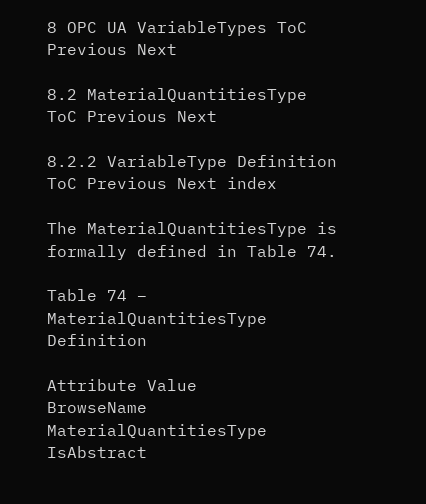8 OPC UA VariableTypes ToC Previous Next

8.2 MaterialQuantitiesType ToC Previous Next

8.2.2 VariableType Definition ToC Previous Next index

The MaterialQuantitiesType is formally defined in Table 74.

Table 74 – MaterialQuantitiesType Definition

Attribute Value
BrowseName MaterialQuantitiesType
IsAbstract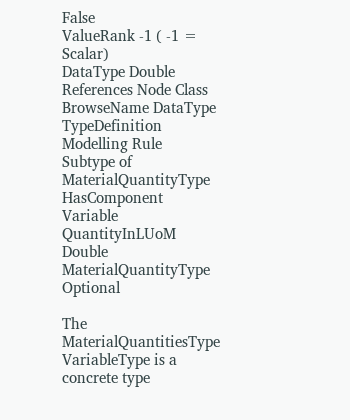False
ValueRank -1 ( -1 = Scalar)
DataType Double
References Node Class BrowseName DataType TypeDefinition Modelling Rule
Subtype of MaterialQuantityType
HasComponent Variable QuantityInLUoM Double MaterialQuantityType Optional

The MaterialQuantitiesType VariableType is a concrete type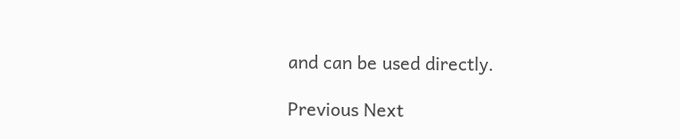and can be used directly.

Previous Next